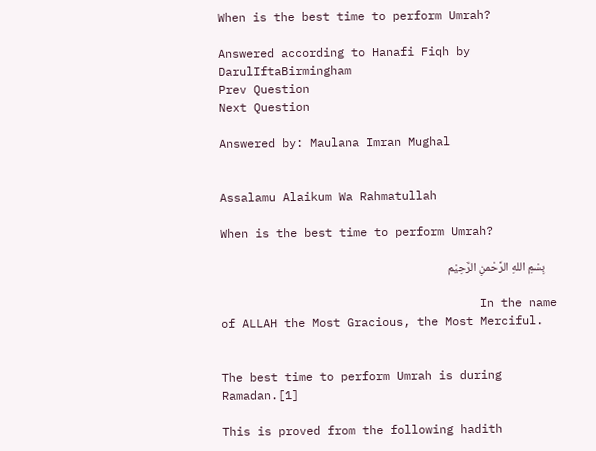When is the best time to perform Umrah?

Answered according to Hanafi Fiqh by DarulIftaBirmingham
Prev Question
Next Question

Answered by: Maulana Imran Mughal


Assalamu Alaikum Wa Rahmatullah

When is the best time to perform Umrah?

    بِسْمِ اللهِ الرَّحْمنِ الرَّحِيْم

                                     In the name of ALLAH the Most Gracious, the Most Merciful.


The best time to perform Umrah is during Ramadan.[1]

This is proved from the following hadith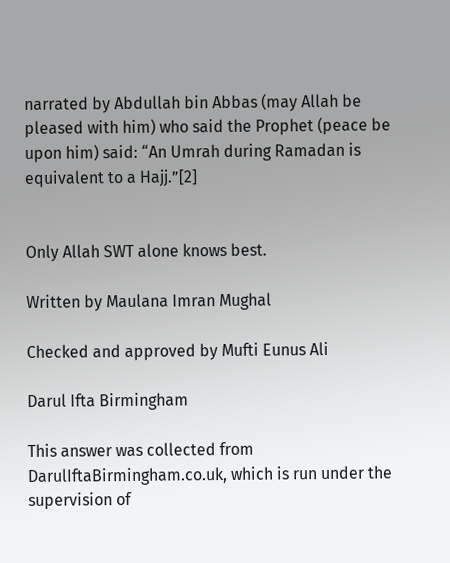narrated by Abdullah bin Abbas (may Allah be pleased with him) who said the Prophet (peace be upon him) said: “An Umrah during Ramadan is equivalent to a Hajj.”[2]


Only Allah SWT alone knows best.

Written by Maulana Imran Mughal

Checked and approved by Mufti Eunus Ali

Darul Ifta Birmingham

This answer was collected from DarulIftaBirmingham.co.uk, which is run under the supervision of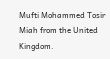Mufti Mohammed Tosir Miah from the United Kingdom.